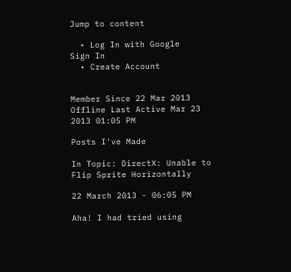Jump to content

  • Log In with Google      Sign In
  • Create Account


Member Since 22 Mar 2013
Offline Last Active Mar 23 2013 01:05 PM

Posts I've Made

In Topic: DirectX: Unable to Flip Sprite Horizontally

22 March 2013 - 06:05 PM

Aha! I had tried using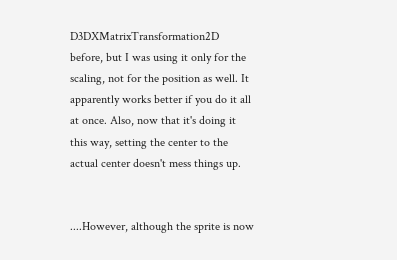D3DXMatrixTransformation2D before, but I was using it only for the scaling, not for the position as well. It apparently works better if you do it all at once. Also, now that it's doing it this way, setting the center to the actual center doesn't mess things up.


....However, although the sprite is now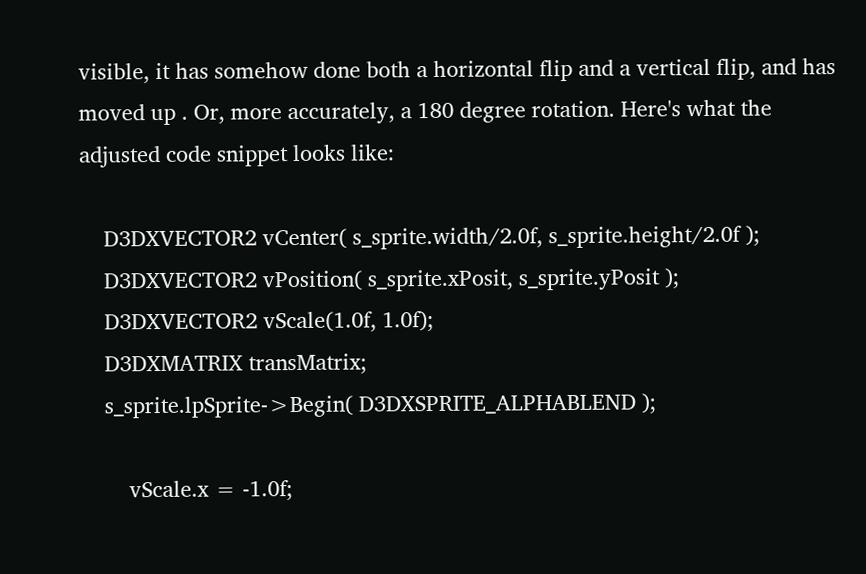visible, it has somehow done both a horizontal flip and a vertical flip, and has moved up . Or, more accurately, a 180 degree rotation. Here's what the adjusted code snippet looks like:

    D3DXVECTOR2 vCenter( s_sprite.width/2.0f, s_sprite.height/2.0f );
    D3DXVECTOR2 vPosition( s_sprite.xPosit, s_sprite.yPosit );
    D3DXVECTOR2 vScale(1.0f, 1.0f);
    D3DXMATRIX transMatrix;
    s_sprite.lpSprite->Begin( D3DXSPRITE_ALPHABLEND );

        vScale.x = -1.0f;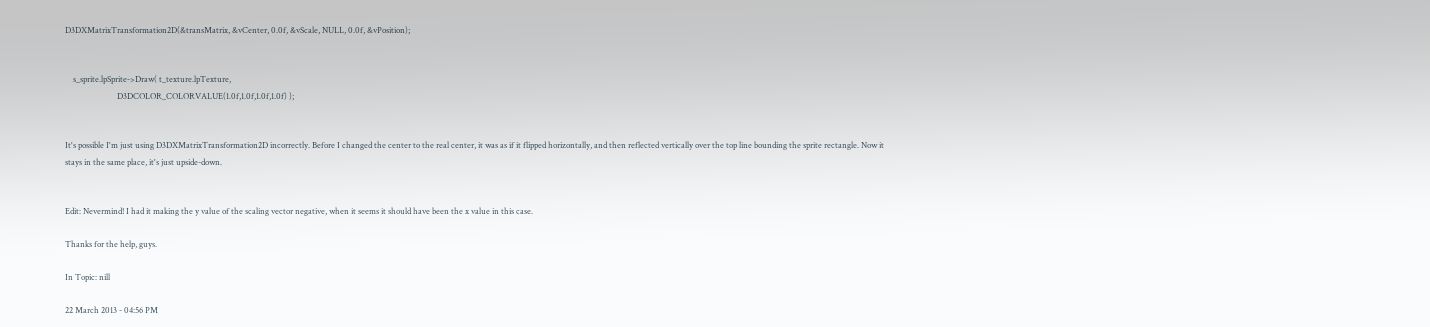D3DXMatrixTransformation2D(&transMatrix, &vCenter, 0.0f, &vScale, NULL, 0.0f, &vPosition);


    s_sprite.lpSprite->Draw( t_texture.lpTexture,
                          D3DCOLOR_COLORVALUE(1.0f,1.0f,1.0f,1.0f) );


It's possible I'm just using D3DXMatrixTransformation2D incorrectly. Before I changed the center to the real center, it was as if it flipped horizontally, and then reflected vertically over the top line bounding the sprite rectangle. Now it stays in the same place, it's just upside-down.


Edit: Nevermind! I had it making the y value of the scaling vector negative, when it seems it should have been the x value in this case.

Thanks for the help, guys.

In Topic: nill

22 March 2013 - 04:56 PM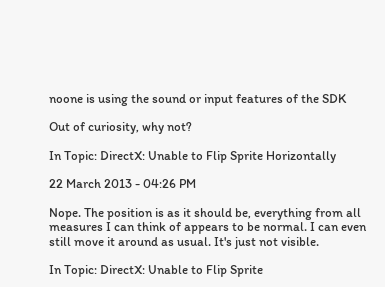noone is using the sound or input features of the SDK

Out of curiosity, why not?

In Topic: DirectX: Unable to Flip Sprite Horizontally

22 March 2013 - 04:26 PM

Nope. The position is as it should be, everything from all measures I can think of appears to be normal. I can even still move it around as usual. It's just not visible.

In Topic: DirectX: Unable to Flip Sprite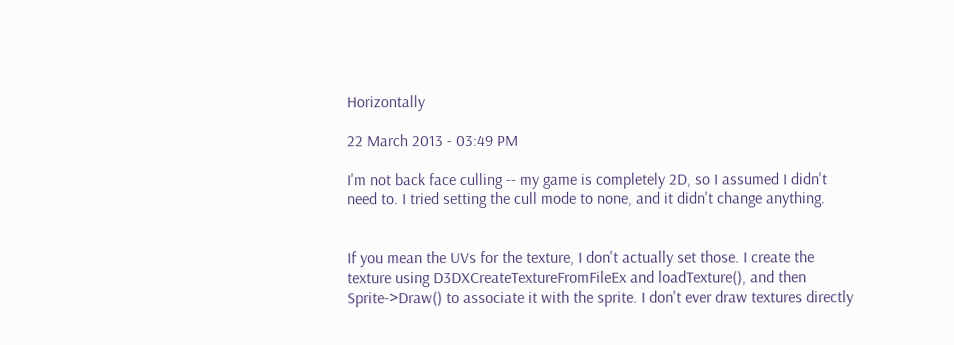Horizontally

22 March 2013 - 03:49 PM

I'm not back face culling -- my game is completely 2D, so I assumed I didn't need to. I tried setting the cull mode to none, and it didn't change anything.


If you mean the UVs for the texture, I don't actually set those. I create the texture using D3DXCreateTextureFromFileEx and loadTexture(), and then Sprite->Draw() to associate it with the sprite. I don't ever draw textures directly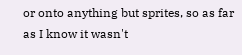or onto anything but sprites, so as far as I know it wasn't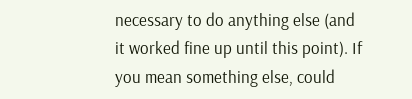necessary to do anything else (and it worked fine up until this point). If you mean something else, could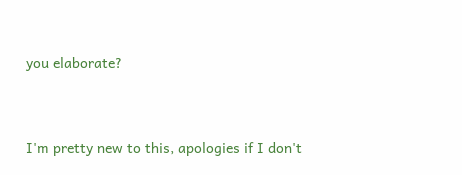you elaborate?


I'm pretty new to this, apologies if I don't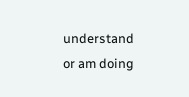understand or am doing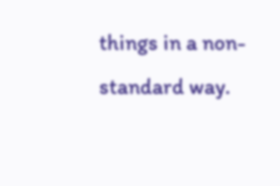things in a non-standard way.